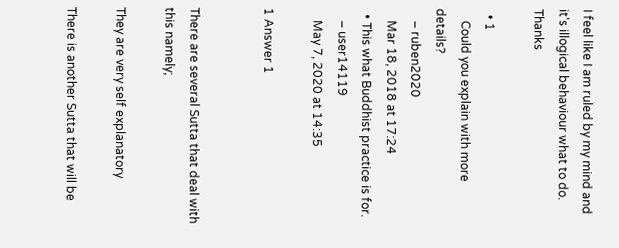I feel like I am ruled by my mind and it's illogical behaviour what to do. Thanks

  • 1
    Could you explain with more details?
    – ruben2020
    Mar 18, 2018 at 17:24
  • This what Buddhist practice is for.
    – user14119
    May 7, 2020 at 14:35

1 Answer 1


There are several Sutta that deal with this namely;

They are very self explanatory

There is another Sutta that will be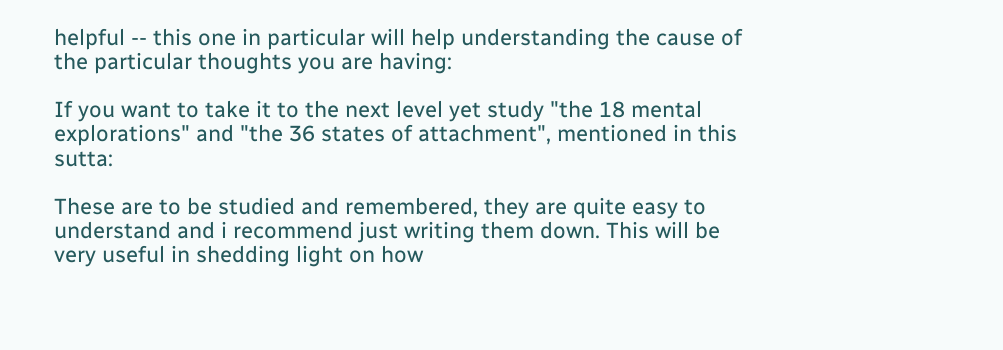helpful -- this one in particular will help understanding the cause of the particular thoughts you are having:

If you want to take it to the next level yet study "the 18 mental explorations" and "the 36 states of attachment", mentioned in this sutta:

These are to be studied and remembered, they are quite easy to understand and i recommend just writing them down. This will be very useful in shedding light on how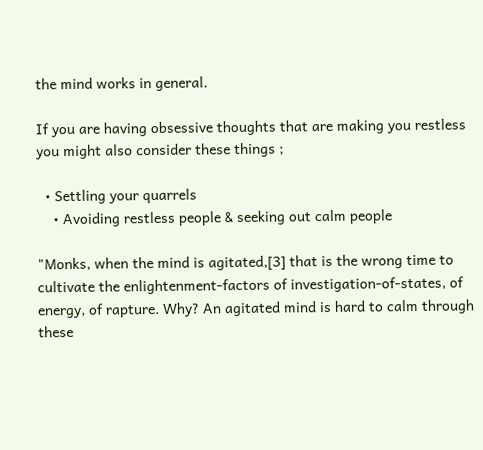the mind works in general.

If you are having obsessive thoughts that are making you restless you might also consider these things ;

  • Settling your quarrels
    • Avoiding restless people & seeking out calm people

"Monks, when the mind is agitated,[3] that is the wrong time to cultivate the enlightenment-factors of investigation-of-states, of energy, of rapture. Why? An agitated mind is hard to calm through these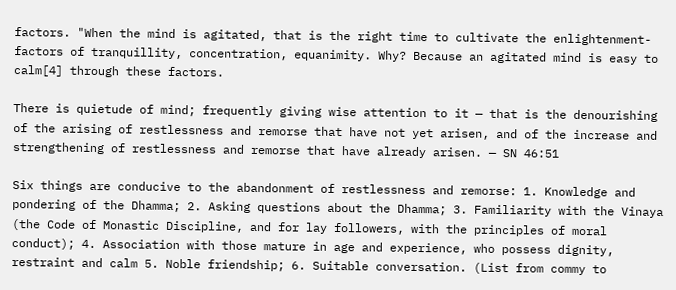factors. "When the mind is agitated, that is the right time to cultivate the enlightenment-factors of tranquillity, concentration, equanimity. Why? Because an agitated mind is easy to calm[4] through these factors.

There is quietude of mind; frequently giving wise attention to it — that is the denourishing of the arising of restlessness and remorse that have not yet arisen, and of the increase and strengthening of restlessness and remorse that have already arisen. — SN 46:51

Six things are conducive to the abandonment of restlessness and remorse: 1. Knowledge and pondering of the Dhamma; 2. Asking questions about the Dhamma; 3. Familiarity with the Vinaya (the Code of Monastic Discipline, and for lay followers, with the principles of moral conduct); 4. Association with those mature in age and experience, who possess dignity, restraint and calm 5. Noble friendship; 6. Suitable conversation. (List from commy to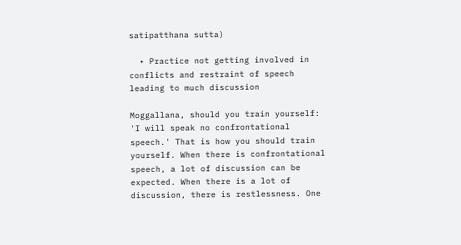satipatthana sutta)

  • Practice not getting involved in conflicts and restraint of speech leading to much discussion

Moggallana, should you train yourself: 'I will speak no confrontational speech.' That is how you should train yourself. When there is confrontational speech, a lot of discussion can be expected. When there is a lot of discussion, there is restlessness. One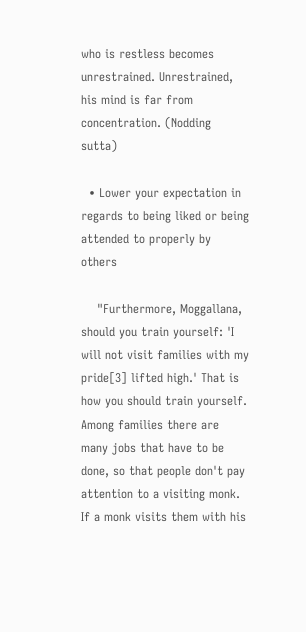who is restless becomes unrestrained. Unrestrained, his mind is far from concentration. (Nodding sutta)

  • Lower your expectation in regards to being liked or being attended to properly by others

    "Furthermore, Moggallana, should you train yourself: 'I will not visit families with my pride[3] lifted high.' That is how you should train yourself. Among families there are many jobs that have to be done, so that people don't pay attention to a visiting monk. If a monk visits them with his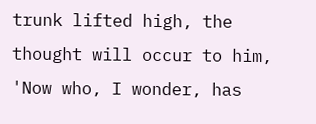trunk lifted high, the thought will occur to him, 'Now who, I wonder, has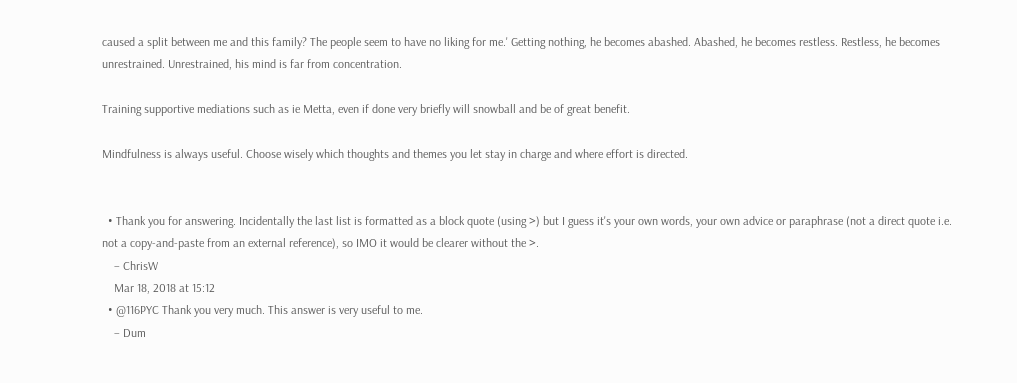caused a split between me and this family? The people seem to have no liking for me.' Getting nothing, he becomes abashed. Abashed, he becomes restless. Restless, he becomes unrestrained. Unrestrained, his mind is far from concentration.

Training supportive mediations such as ie Metta, even if done very briefly will snowball and be of great benefit.

Mindfulness is always useful. Choose wisely which thoughts and themes you let stay in charge and where effort is directed.


  • Thank you for answering. Incidentally the last list is formatted as a block quote (using >) but I guess it's your own words, your own advice or paraphrase (not a direct quote i.e. not a copy-and-paste from an external reference), so IMO it would be clearer without the >.
    – ChrisW
    Mar 18, 2018 at 15:12
  • @116PYC Thank you very much. This answer is very useful to me.
    – Dum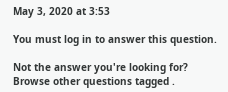May 3, 2020 at 3:53

You must log in to answer this question.

Not the answer you're looking for? Browse other questions tagged .